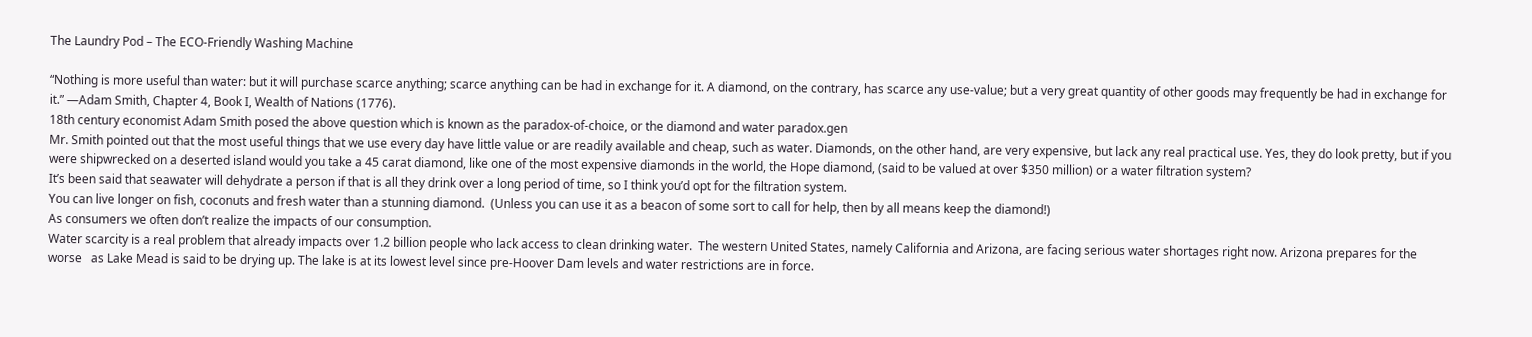The Laundry Pod – The ECO-Friendly Washing Machine

“Nothing is more useful than water: but it will purchase scarce anything; scarce anything can be had in exchange for it. A diamond, on the contrary, has scarce any use-value; but a very great quantity of other goods may frequently be had in exchange for it.” —Adam Smith, Chapter 4, Book I, Wealth of Nations (1776).
18th century economist Adam Smith posed the above question which is known as the paradox-of-choice, or the diamond and water paradox.gen
Mr. Smith pointed out that the most useful things that we use every day have little value or are readily available and cheap, such as water. Diamonds, on the other hand, are very expensive, but lack any real practical use. Yes, they do look pretty, but if you were shipwrecked on a deserted island would you take a 45 carat diamond, like one of the most expensive diamonds in the world, the Hope diamond, (said to be valued at over $350 million) or a water filtration system?
It’s been said that seawater will dehydrate a person if that is all they drink over a long period of time, so I think you’d opt for the filtration system.
You can live longer on fish, coconuts and fresh water than a stunning diamond.  (Unless you can use it as a beacon of some sort to call for help, then by all means keep the diamond!)
As consumers we often don’t realize the impacts of our consumption.
Water scarcity is a real problem that already impacts over 1.2 billion people who lack access to clean drinking water.  The western United States, namely California and Arizona, are facing serious water shortages right now. Arizona prepares for the worse   as Lake Mead is said to be drying up. The lake is at its lowest level since pre-Hoover Dam levels and water restrictions are in force.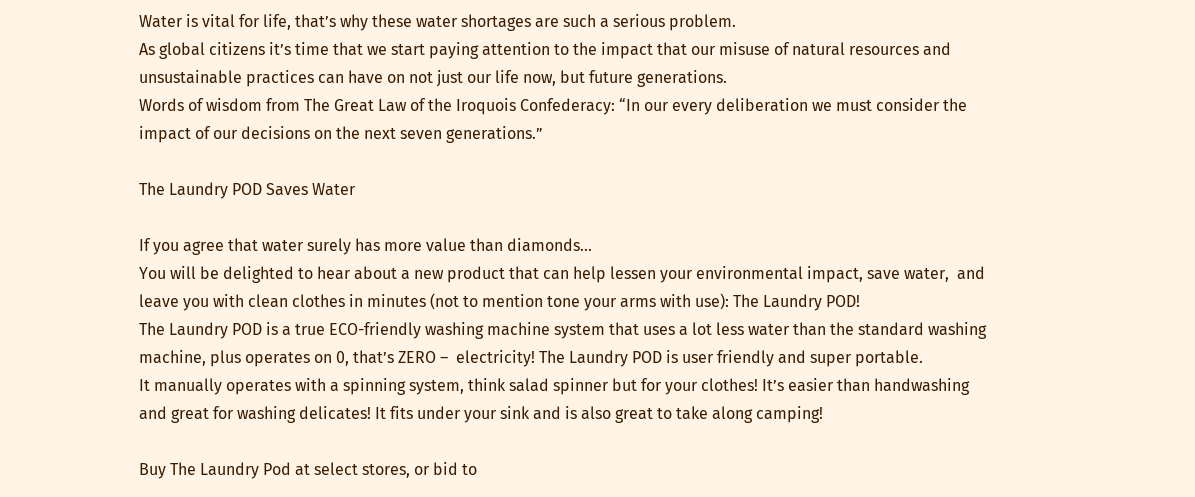Water is vital for life, that’s why these water shortages are such a serious problem.
As global citizens it’s time that we start paying attention to the impact that our misuse of natural resources and unsustainable practices can have on not just our life now, but future generations.
Words of wisdom from The Great Law of the Iroquois Confederacy: “In our every deliberation we must consider the impact of our decisions on the next seven generations.”

The Laundry POD Saves Water

If you agree that water surely has more value than diamonds…
You will be delighted to hear about a new product that can help lessen your environmental impact, save water,  and leave you with clean clothes in minutes (not to mention tone your arms with use): The Laundry POD!
The Laundry POD is a true ECO-friendly washing machine system that uses a lot less water than the standard washing machine, plus operates on 0, that’s ZERO –  electricity! The Laundry POD is user friendly and super portable.
It manually operates with a spinning system, think salad spinner but for your clothes! It’s easier than handwashing and great for washing delicates! It fits under your sink and is also great to take along camping!

Buy The Laundry Pod at select stores, or bid to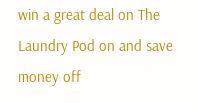win a great deal on The Laundry Pod on and save money off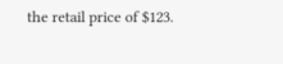the retail price of $123.